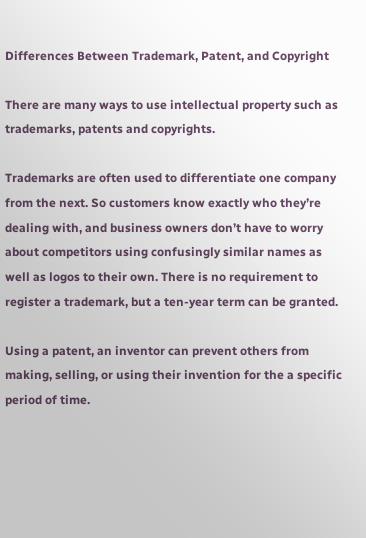Differences Between Trademark, Patent, and Copyright

There are many ways to use intellectual property such as trademarks, patents and copyrights.

Trademarks are often used to differentiate one company from the next. So customers know exactly who they’re dealing with, and business owners don’t have to worry about competitors using confusingly similar names as well as logos to their own. There is no requirement to register a trademark, but a ten-year term can be granted.

Using a patent, an inventor can prevent others from making, selling, or using their invention for the a specific period of time.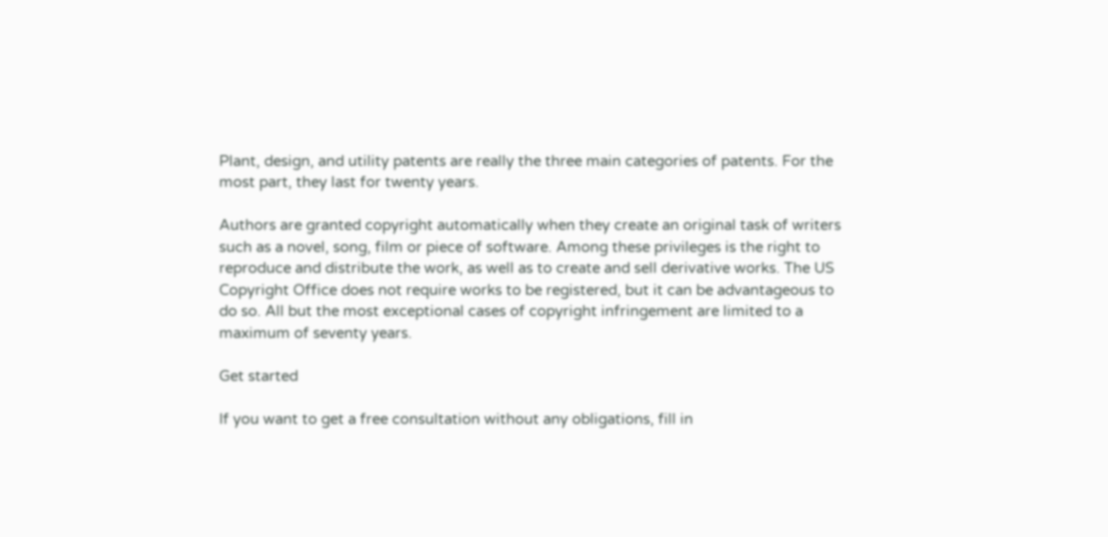Plant, design, and utility patents are really the three main categories of patents. For the most part, they last for twenty years.

Authors are granted copyright automatically when they create an original task of writers such as a novel, song, film or piece of software. Among these privileges is the right to reproduce and distribute the work, as well as to create and sell derivative works. The US Copyright Office does not require works to be registered, but it can be advantageous to do so. All but the most exceptional cases of copyright infringement are limited to a maximum of seventy years.

Get started

If you want to get a free consultation without any obligations, fill in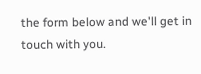the form below and we'll get in touch with you.